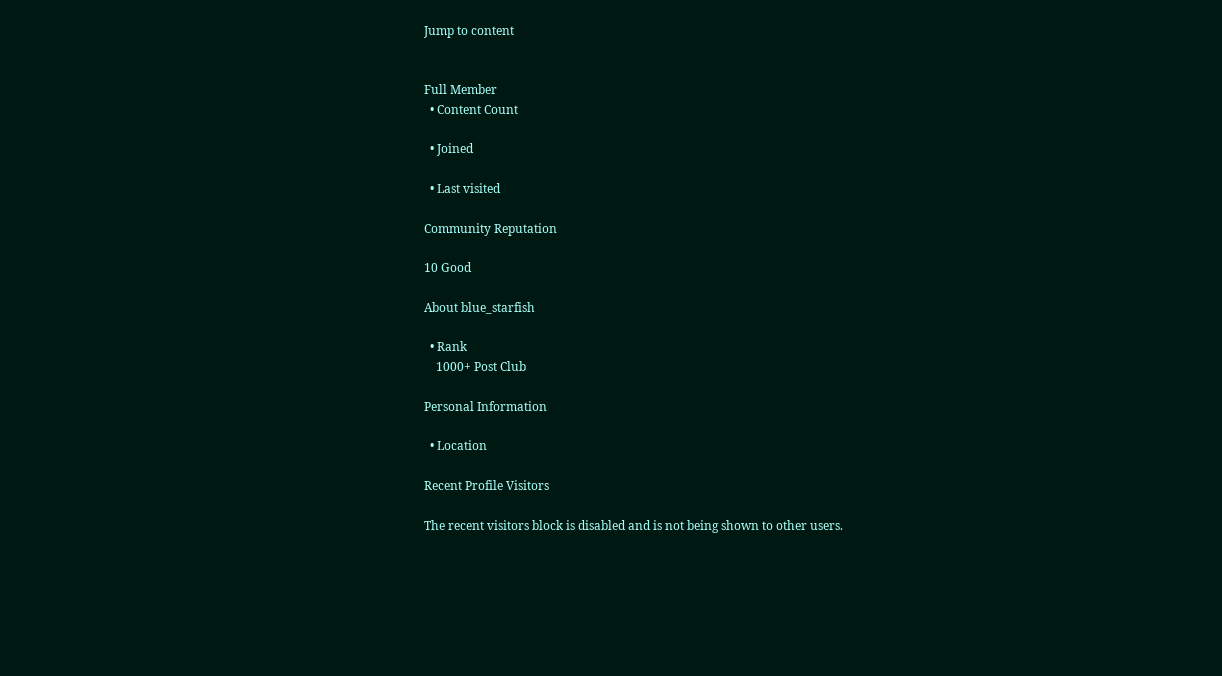Jump to content


Full Member
  • Content Count

  • Joined

  • Last visited

Community Reputation

10 Good

About blue_starfish

  • Rank
    1000+ Post Club

Personal Information

  • Location

Recent Profile Visitors

The recent visitors block is disabled and is not being shown to other users.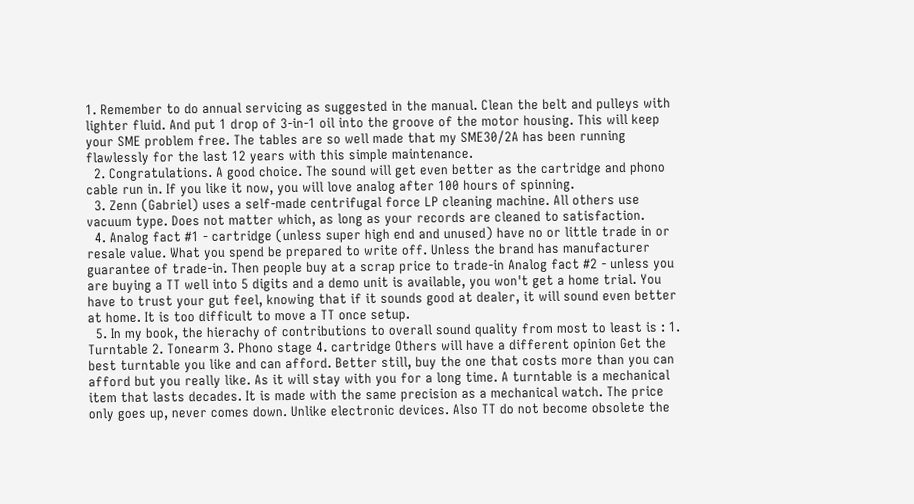1. Remember to do annual servicing as suggested in the manual. Clean the belt and pulleys with lighter fluid. And put 1 drop of 3-in-1 oil into the groove of the motor housing. This will keep your SME problem free. The tables are so well made that my SME30/2A has been running flawlessly for the last 12 years with this simple maintenance.
  2. Congratulations. A good choice. The sound will get even better as the cartridge and phono cable run in. If you like it now, you will love analog after 100 hours of spinning.
  3. Zenn (Gabriel) uses a self-made centrifugal force LP cleaning machine. All others use vacuum type. Does not matter which, as long as your records are cleaned to satisfaction.
  4. Analog fact #1 - cartridge (unless super high end and unused) have no or little trade in or resale value. What you spend be prepared to write off. Unless the brand has manufacturer guarantee of trade-in. Then people buy at a scrap price to trade-in Analog fact #2 - unless you are buying a TT well into 5 digits and a demo unit is available, you won't get a home trial. You have to trust your gut feel, knowing that if it sounds good at dealer, it will sound even better at home. It is too difficult to move a TT once setup.
  5. In my book, the hierachy of contributions to overall sound quality from most to least is : 1. Turntable 2. Tonearm 3. Phono stage 4. cartridge Others will have a different opinion Get the best turntable you like and can afford. Better still, buy the one that costs more than you can afford but you really like. As it will stay with you for a long time. A turntable is a mechanical item that lasts decades. It is made with the same precision as a mechanical watch. The price only goes up, never comes down. Unlike electronic devices. Also TT do not become obsolete the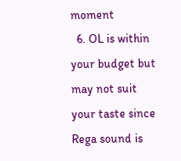moment
  6. OL is within your budget but may not suit your taste since Rega sound is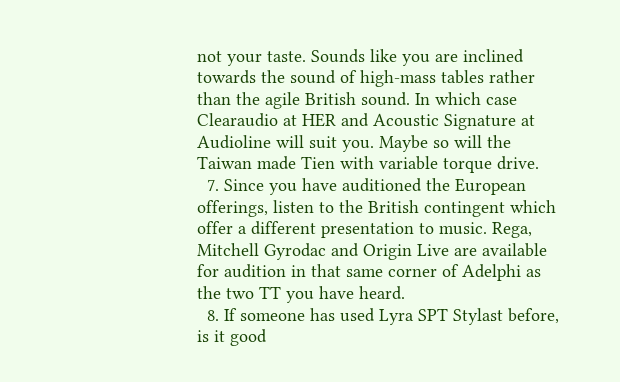not your taste. Sounds like you are inclined towards the sound of high-mass tables rather than the agile British sound. In which case Clearaudio at HER and Acoustic Signature at Audioline will suit you. Maybe so will the Taiwan made Tien with variable torque drive.
  7. Since you have auditioned the European offerings, listen to the British contingent which offer a different presentation to music. Rega, Mitchell Gyrodac and Origin Live are available for audition in that same corner of Adelphi as the two TT you have heard.
  8. If someone has used Lyra SPT Stylast before, is it good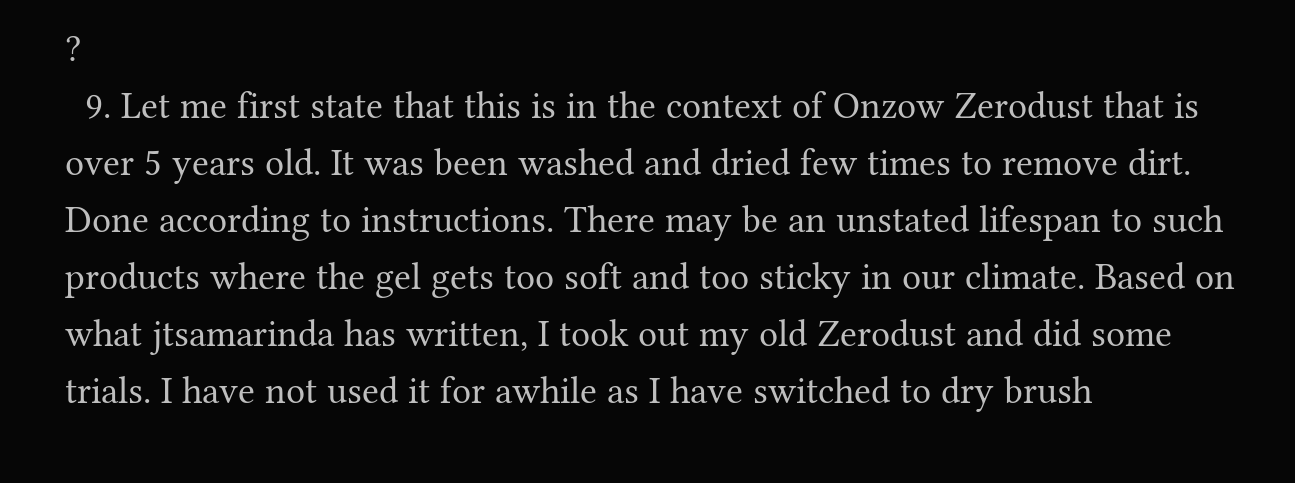?
  9. Let me first state that this is in the context of Onzow Zerodust that is over 5 years old. It was been washed and dried few times to remove dirt. Done according to instructions. There may be an unstated lifespan to such products where the gel gets too soft and too sticky in our climate. Based on what jtsamarinda has written, I took out my old Zerodust and did some trials. I have not used it for awhile as I have switched to dry brush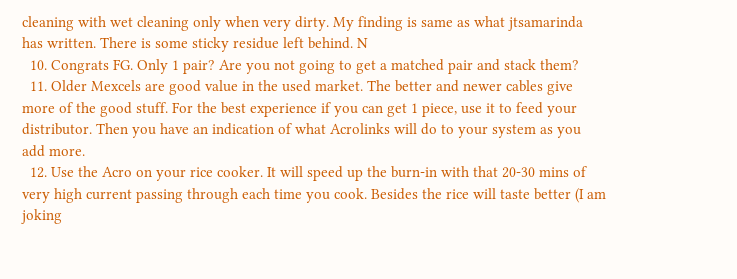cleaning with wet cleaning only when very dirty. My finding is same as what jtsamarinda has written. There is some sticky residue left behind. N
  10. Congrats FG. Only 1 pair? Are you not going to get a matched pair and stack them?
  11. Older Mexcels are good value in the used market. The better and newer cables give more of the good stuff. For the best experience if you can get 1 piece, use it to feed your distributor. Then you have an indication of what Acrolinks will do to your system as you add more.
  12. Use the Acro on your rice cooker. It will speed up the burn-in with that 20-30 mins of very high current passing through each time you cook. Besides the rice will taste better (I am joking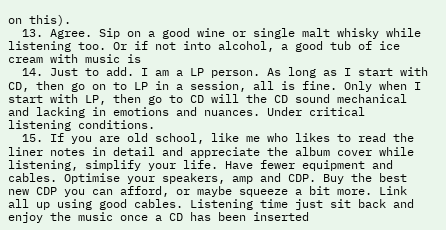on this).
  13. Agree. Sip on a good wine or single malt whisky while listening too. Or if not into alcohol, a good tub of ice cream with music is
  14. Just to add. I am a LP person. As long as I start with CD, then go on to LP in a session, all is fine. Only when I start with LP, then go to CD will the CD sound mechanical and lacking in emotions and nuances. Under critical listening conditions.
  15. If you are old school, like me who likes to read the liner notes in detail and appreciate the album cover while listening, simplify your life. Have fewer equipment and cables. Optimise your speakers, amp and CDP. Buy the best new CDP you can afford, or maybe squeeze a bit more. Link all up using good cables. Listening time just sit back and enjoy the music once a CD has been inserted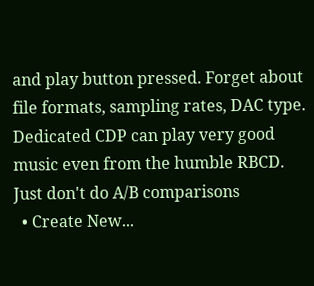and play button pressed. Forget about file formats, sampling rates, DAC type. Dedicated CDP can play very good music even from the humble RBCD. Just don't do A/B comparisons
  • Create New...